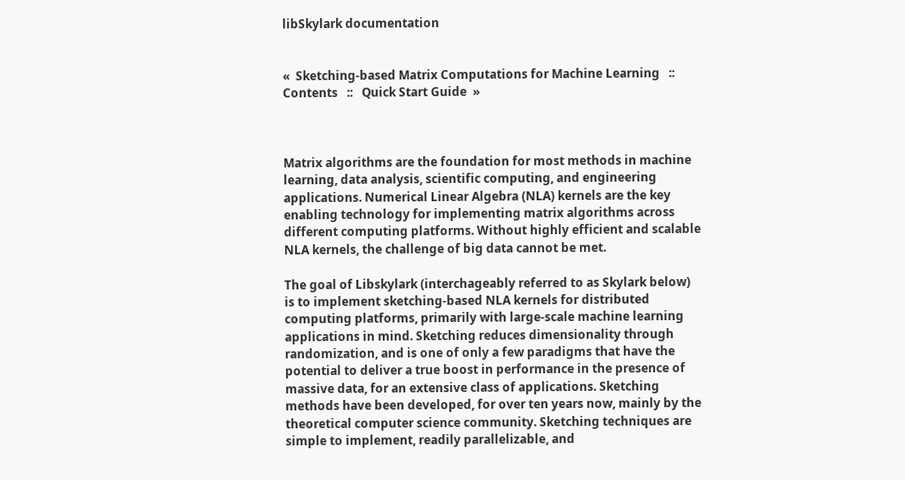libSkylark documentation


«  Sketching-based Matrix Computations for Machine Learning   ::   Contents   ::   Quick Start Guide  »



Matrix algorithms are the foundation for most methods in machine learning, data analysis, scientific computing, and engineering applications. Numerical Linear Algebra (NLA) kernels are the key enabling technology for implementing matrix algorithms across different computing platforms. Without highly efficient and scalable NLA kernels, the challenge of big data cannot be met.

The goal of Libskylark (interchageably referred to as Skylark below) is to implement sketching-based NLA kernels for distributed computing platforms, primarily with large-scale machine learning applications in mind. Sketching reduces dimensionality through randomization, and is one of only a few paradigms that have the potential to deliver a true boost in performance in the presence of massive data, for an extensive class of applications. Sketching methods have been developed, for over ten years now, mainly by the theoretical computer science community. Sketching techniques are simple to implement, readily parallelizable, and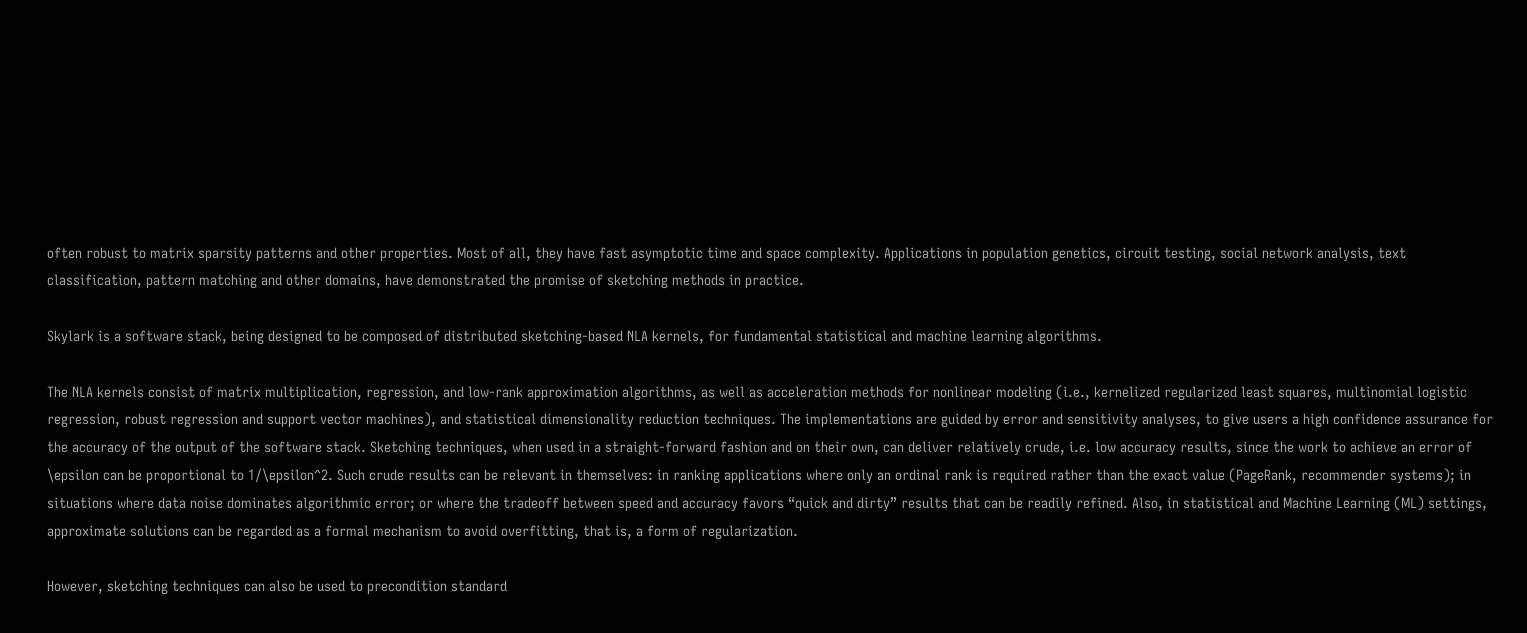often robust to matrix sparsity patterns and other properties. Most of all, they have fast asymptotic time and space complexity. Applications in population genetics, circuit testing, social network analysis, text classification, pattern matching and other domains, have demonstrated the promise of sketching methods in practice.

Skylark is a software stack, being designed to be composed of distributed sketching-based NLA kernels, for fundamental statistical and machine learning algorithms.

The NLA kernels consist of matrix multiplication, regression, and low-rank approximation algorithms, as well as acceleration methods for nonlinear modeling (i.e., kernelized regularized least squares, multinomial logistic regression, robust regression and support vector machines), and statistical dimensionality reduction techniques. The implementations are guided by error and sensitivity analyses, to give users a high confidence assurance for the accuracy of the output of the software stack. Sketching techniques, when used in a straight-forward fashion and on their own, can deliver relatively crude, i.e. low accuracy results, since the work to achieve an error of \epsilon can be proportional to 1/\epsilon^2. Such crude results can be relevant in themselves: in ranking applications where only an ordinal rank is required rather than the exact value (PageRank, recommender systems); in situations where data noise dominates algorithmic error; or where the tradeoff between speed and accuracy favors “quick and dirty” results that can be readily refined. Also, in statistical and Machine Learning (ML) settings, approximate solutions can be regarded as a formal mechanism to avoid overfitting, that is, a form of regularization.

However, sketching techniques can also be used to precondition standard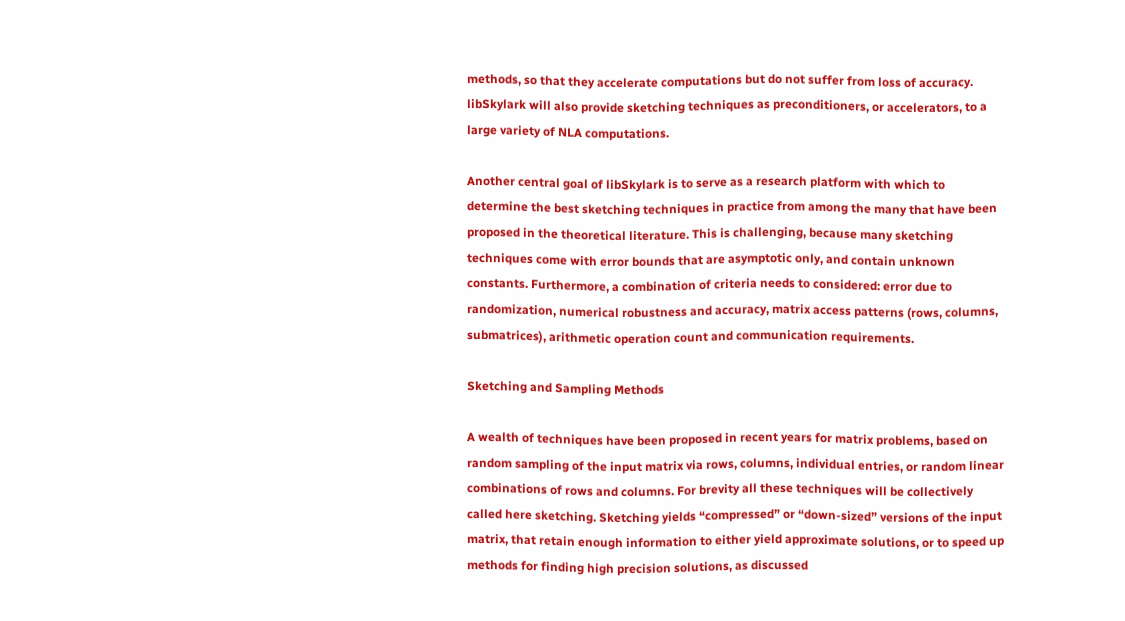methods, so that they accelerate computations but do not suffer from loss of accuracy. libSkylark will also provide sketching techniques as preconditioners, or accelerators, to a large variety of NLA computations.

Another central goal of libSkylark is to serve as a research platform with which to determine the best sketching techniques in practice from among the many that have been proposed in the theoretical literature. This is challenging, because many sketching techniques come with error bounds that are asymptotic only, and contain unknown constants. Furthermore, a combination of criteria needs to considered: error due to randomization, numerical robustness and accuracy, matrix access patterns (rows, columns, submatrices), arithmetic operation count and communication requirements.

Sketching and Sampling Methods

A wealth of techniques have been proposed in recent years for matrix problems, based on random sampling of the input matrix via rows, columns, individual entries, or random linear combinations of rows and columns. For brevity all these techniques will be collectively called here sketching. Sketching yields “compressed” or “down-sized” versions of the input matrix, that retain enough information to either yield approximate solutions, or to speed up methods for finding high precision solutions, as discussed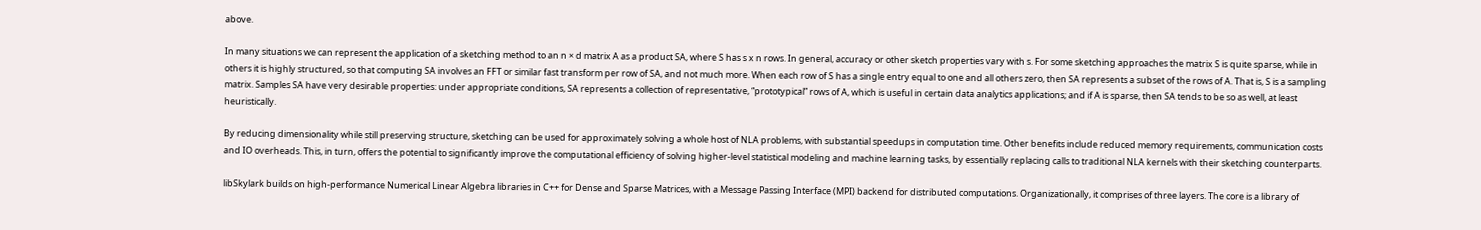above.

In many situations we can represent the application of a sketching method to an n × d matrix A as a product SA, where S has s x n rows. In general, accuracy or other sketch properties vary with s. For some sketching approaches the matrix S is quite sparse, while in others it is highly structured, so that computing SA involves an FFT or similar fast transform per row of SA, and not much more. When each row of S has a single entry equal to one and all others zero, then SA represents a subset of the rows of A. That is, S is a sampling matrix. Samples SA have very desirable properties: under appropriate conditions, SA represents a collection of representative, “prototypical” rows of A, which is useful in certain data analytics applications; and if A is sparse, then SA tends to be so as well, at least heuristically.

By reducing dimensionality while still preserving structure, sketching can be used for approximately solving a whole host of NLA problems, with substantial speedups in computation time. Other benefits include reduced memory requirements, communication costs and IO overheads. This, in turn, offers the potential to significantly improve the computational efficiency of solving higher-level statistical modeling and machine learning tasks, by essentially replacing calls to traditional NLA kernels with their sketching counterparts.

libSkylark builds on high-performance Numerical Linear Algebra libraries in C++ for Dense and Sparse Matrices, with a Message Passing Interface (MPI) backend for distributed computations. Organizationally, it comprises of three layers. The core is a library of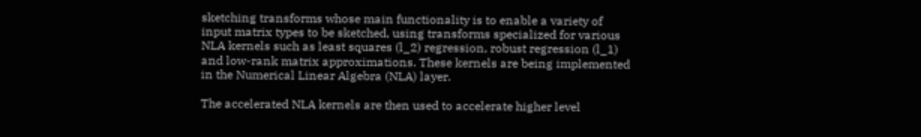sketching transforms whose main functionality is to enable a variety of input matrix types to be sketched, using transforms specialized for various NLA kernels such as least squares (l_2) regression, robust regression (l_1) and low-rank matrix approximations. These kernels are being implemented in the Numerical Linear Algebra (NLA) layer.

The accelerated NLA kernels are then used to accelerate higher level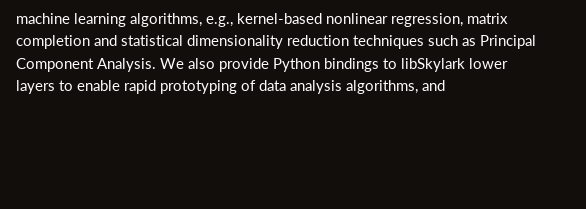machine learning algorithms, e.g., kernel-based nonlinear regression, matrix completion and statistical dimensionality reduction techniques such as Principal Component Analysis. We also provide Python bindings to libSkylark lower layers to enable rapid prototyping of data analysis algorithms, and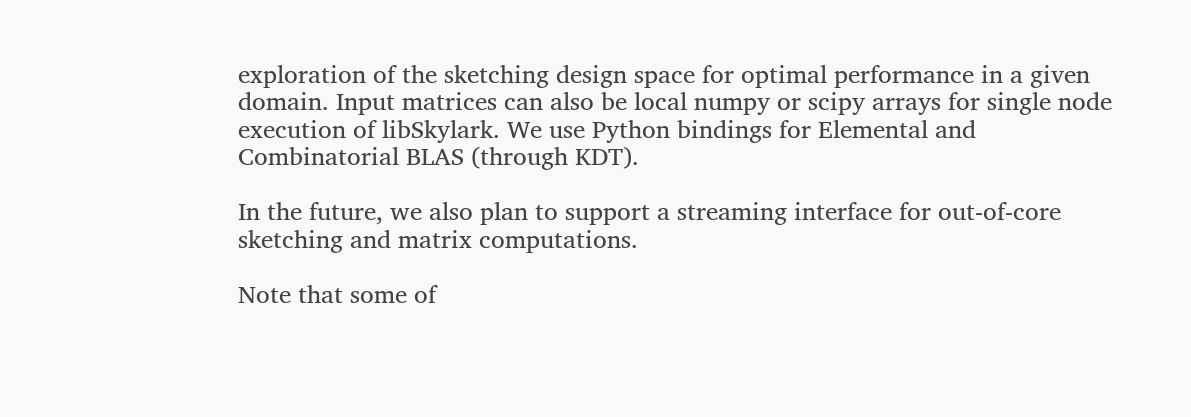exploration of the sketching design space for optimal performance in a given domain. Input matrices can also be local numpy or scipy arrays for single node execution of libSkylark. We use Python bindings for Elemental and Combinatorial BLAS (through KDT).

In the future, we also plan to support a streaming interface for out-of-core sketching and matrix computations.

Note that some of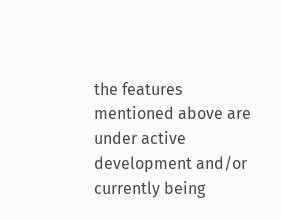the features mentioned above are under active development and/or currently being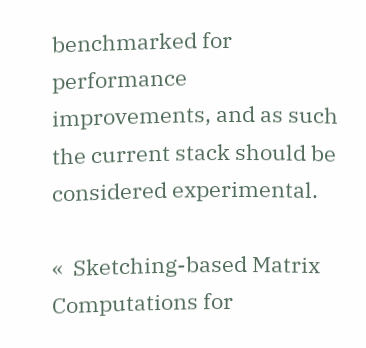benchmarked for performance improvements, and as such the current stack should be considered experimental.

«  Sketching-based Matrix Computations for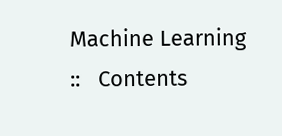Machine Learning   ::   Contents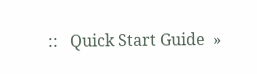::   Quick Start Guide  »